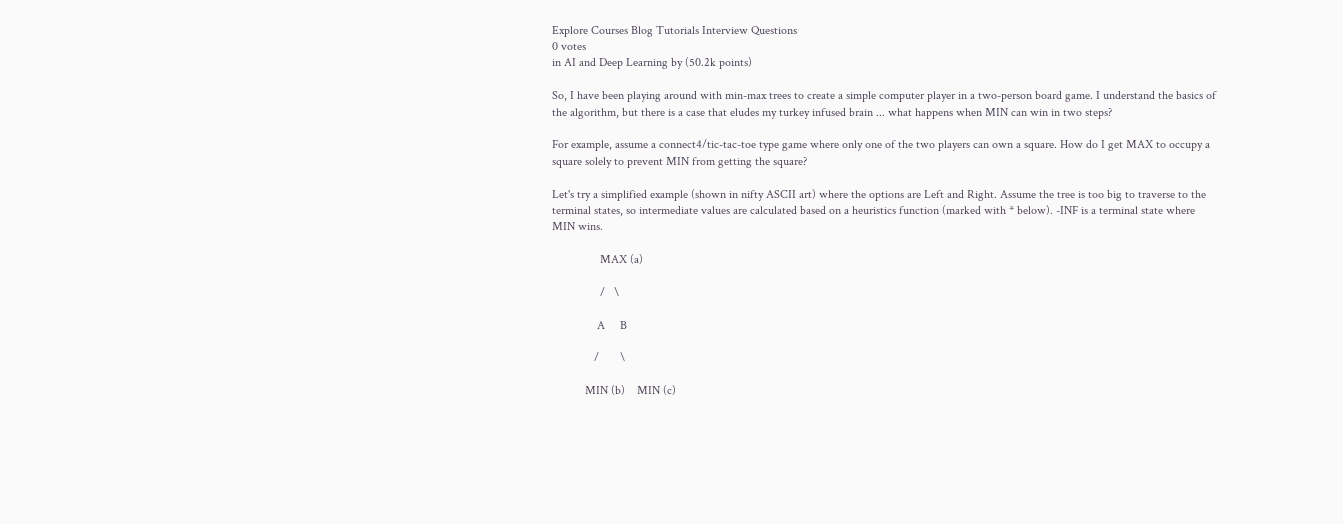Explore Courses Blog Tutorials Interview Questions
0 votes
in AI and Deep Learning by (50.2k points)

So, I have been playing around with min-max trees to create a simple computer player in a two-person board game. I understand the basics of the algorithm, but there is a case that eludes my turkey infused brain ... what happens when MIN can win in two steps?

For example, assume a connect4/tic-tac-toe type game where only one of the two players can own a square. How do I get MAX to occupy a square solely to prevent MIN from getting the square?

Let's try a simplified example (shown in nifty ASCII art) where the options are Left and Right. Assume the tree is too big to traverse to the terminal states, so intermediate values are calculated based on a heuristics function (marked with * below). -INF is a terminal state where MIN wins.

                MAX (a)

                /   \

               A     B

              /       \

           MIN (b)    MIN (c)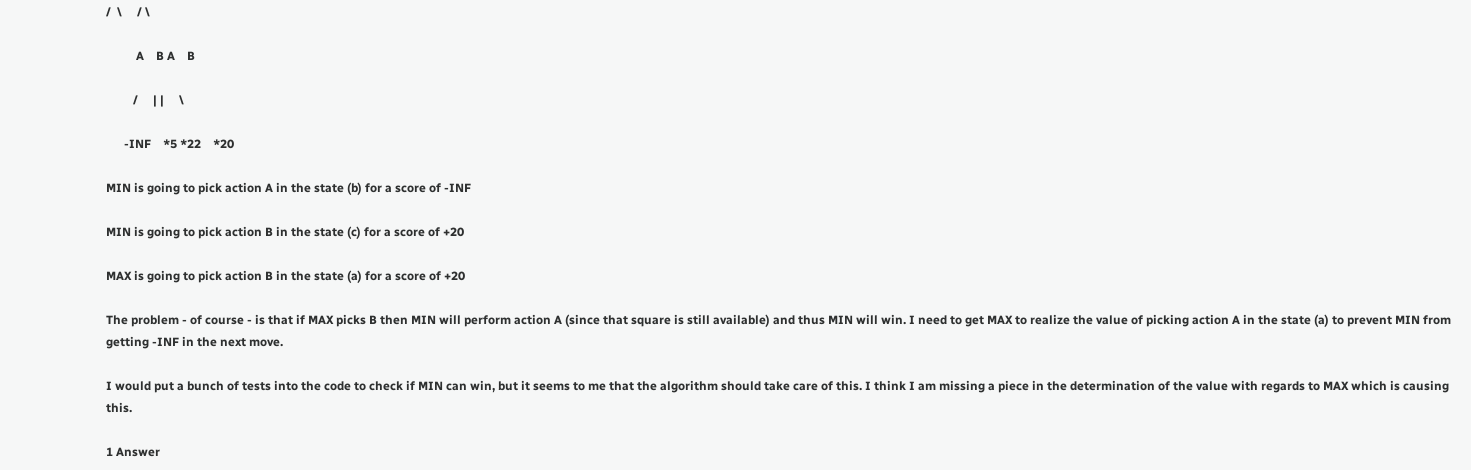/  \     / \

          A    B A    B

         /     | |     \

      -INF    *5 *22    *20

MIN is going to pick action A in the state (b) for a score of -INF

MIN is going to pick action B in the state (c) for a score of +20

MAX is going to pick action B in the state (a) for a score of +20

The problem - of course - is that if MAX picks B then MIN will perform action A (since that square is still available) and thus MIN will win. I need to get MAX to realize the value of picking action A in the state (a) to prevent MIN from getting -INF in the next move.

I would put a bunch of tests into the code to check if MIN can win, but it seems to me that the algorithm should take care of this. I think I am missing a piece in the determination of the value with regards to MAX which is causing this.

1 Answer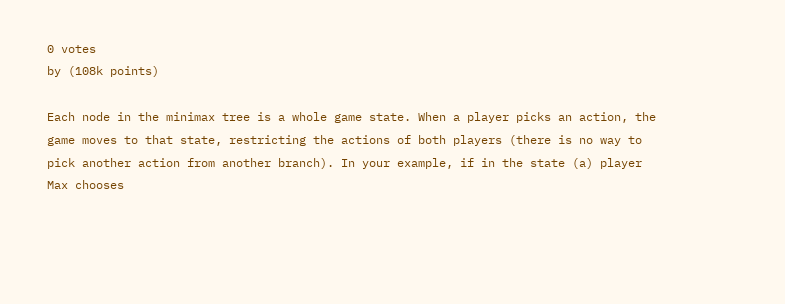0 votes
by (108k points)

Each node in the minimax tree is a whole game state. When a player picks an action, the game moves to that state, restricting the actions of both players (there is no way to pick another action from another branch). In your example, if in the state (a) player Max chooses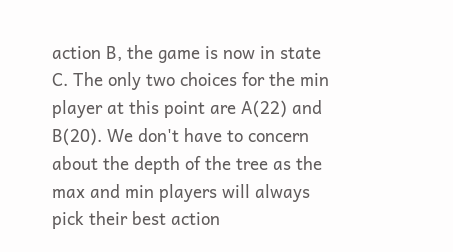action B, the game is now in state C. The only two choices for the min player at this point are A(22) and B(20). We don't have to concern about the depth of the tree as the max and min players will always pick their best action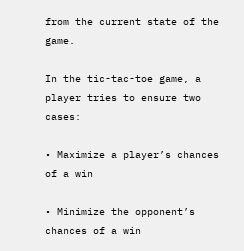from the current state of the game.

In the tic-tac-toe game, a player tries to ensure two cases:

• Maximize a player’s chances of a win

• Minimize the opponent’s chances of a win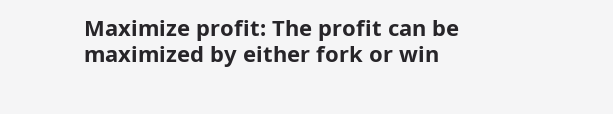Maximize profit: The profit can be maximized by either fork or win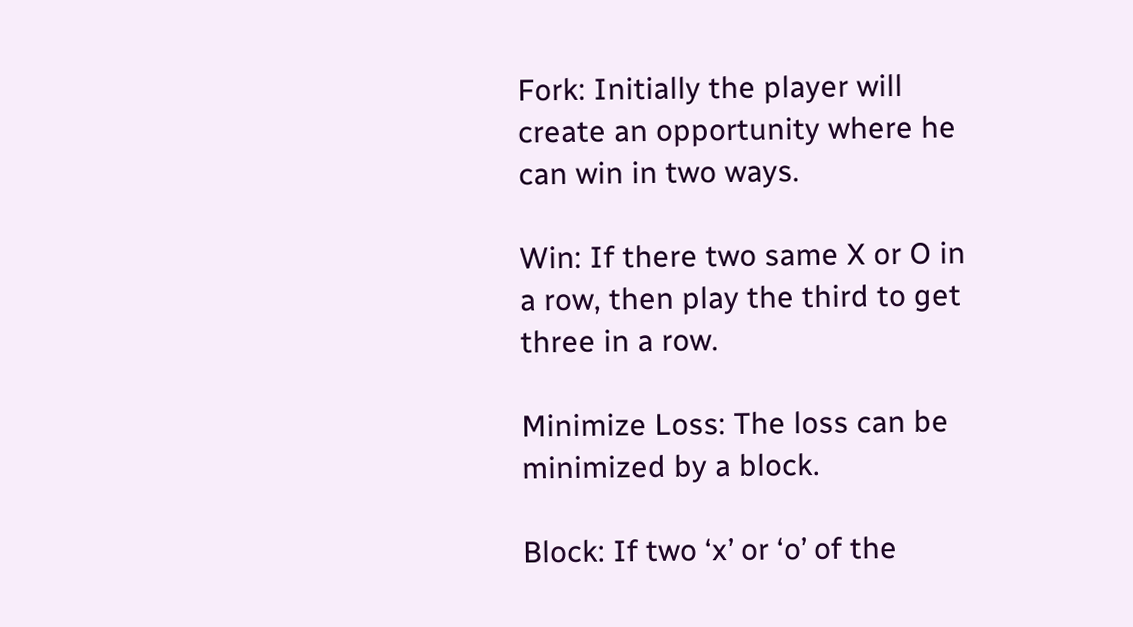Fork: Initially the player will create an opportunity where he can win in two ways.

Win: If there two same X or O in a row, then play the third to get three in a row.

Minimize Loss: The loss can be minimized by a block.

Block: If two ‘x’ or ‘o’ of the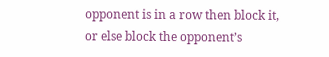opponent is in a row then block it, or else block the opponent’s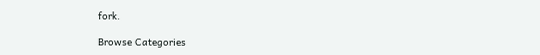fork.

Browse Categories